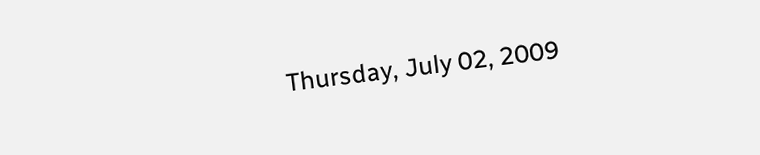Thursday, July 02, 2009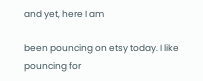and yet, here I am

been pouncing on etsy today. I like pouncing for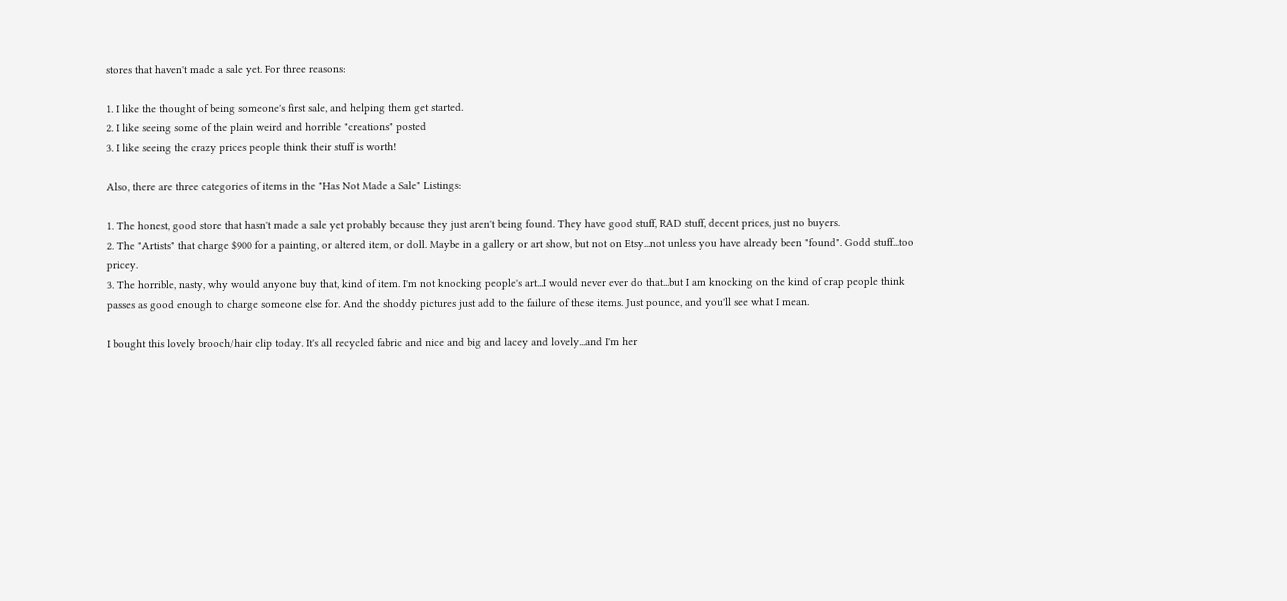stores that haven't made a sale yet. For three reasons:

1. I like the thought of being someone's first sale, and helping them get started.
2. I like seeing some of the plain weird and horrible "creations" posted
3. I like seeing the crazy prices people think their stuff is worth!

Also, there are three categories of items in the "Has Not Made a Sale" Listings:

1. The honest, good store that hasn't made a sale yet probably because they just aren't being found. They have good stuff, RAD stuff, decent prices, just no buyers.
2. The "Artists" that charge $900 for a painting, or altered item, or doll. Maybe in a gallery or art show, but not on Etsy...not unless you have already been "found". Godd stuff...too pricey.
3. The horrible, nasty, why would anyone buy that, kind of item. I'm not knocking people's art...I would never ever do that...but I am knocking on the kind of crap people think passes as good enough to charge someone else for. And the shoddy pictures just add to the failure of these items. Just pounce, and you'll see what I mean.

I bought this lovely brooch/hair clip today. It's all recycled fabric and nice and big and lacey and lovely...and I'm her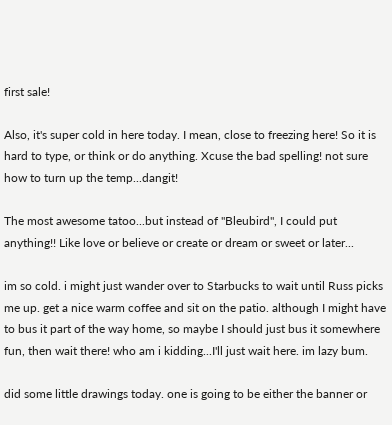first sale!

Also, it's super cold in here today. I mean, close to freezing here! So it is hard to type, or think or do anything. Xcuse the bad spelling! not sure how to turn up the temp...dangit!

The most awesome tatoo...but instead of "Bleubird", I could put anything!! Like love or believe or create or dream or sweet or later...

im so cold. i might just wander over to Starbucks to wait until Russ picks me up. get a nice warm coffee and sit on the patio. although I might have to bus it part of the way home, so maybe I should just bus it somewhere fun, then wait there! who am i kidding...I'll just wait here. im lazy bum.

did some little drawings today. one is going to be either the banner or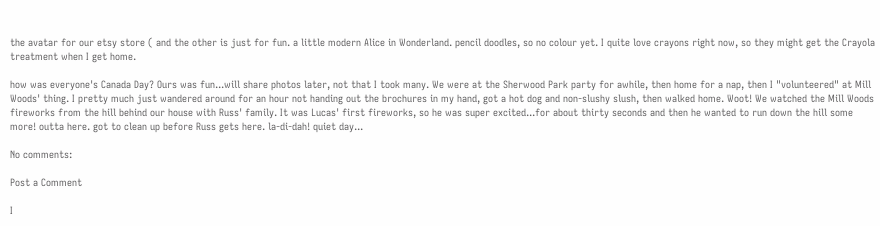the avatar for our etsy store ( and the other is just for fun. a little modern Alice in Wonderland. pencil doodles, so no colour yet. I quite love crayons right now, so they might get the Crayola treatment when I get home.

how was everyone's Canada Day? Ours was fun...will share photos later, not that I took many. We were at the Sherwood Park party for awhile, then home for a nap, then I "volunteered" at Mill Woods' thing. I pretty much just wandered around for an hour not handing out the brochures in my hand, got a hot dog and non-slushy slush, then walked home. Woot! We watched the Mill Woods fireworks from the hill behind our house with Russ' family. It was Lucas' first fireworks, so he was super excited...for about thirty seconds and then he wanted to run down the hill some more! outta here. got to clean up before Russ gets here. la-di-dah! quiet day...

No comments:

Post a Comment

I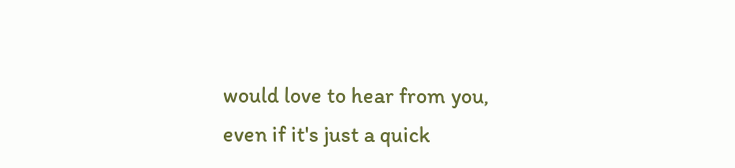would love to hear from you, even if it's just a quick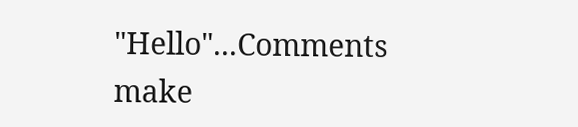"Hello"...Comments make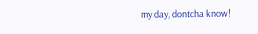my day, dontcha know!